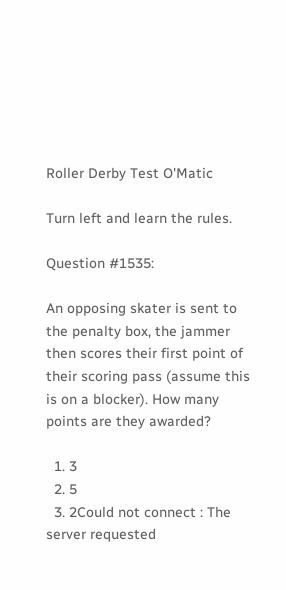Roller Derby Test O'Matic

Turn left and learn the rules.

Question #1535:

An opposing skater is sent to the penalty box, the jammer then scores their first point of their scoring pass (assume this is on a blocker). How many points are they awarded?

  1. 3
  2. 5
  3. 2Could not connect : The server requested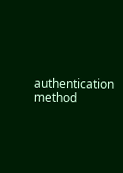authentication method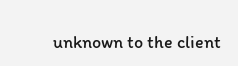unknown to the client